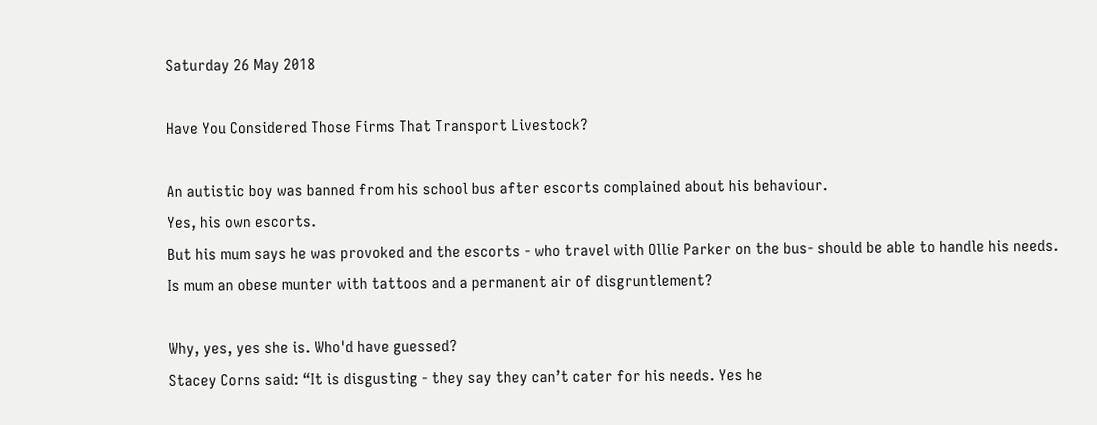Saturday 26 May 2018

Have You Considered Those Firms That Transport Livestock?

An autistic boy was banned from his school bus after escorts complained about his behaviour.
Yes, his own escorts.
But his mum says he was provoked and the escorts - who travel with Ollie Parker on the bus- should be able to handle his needs.
Is mum an obese munter with tattoos and a permanent air of disgruntlement?

Why, yes, yes she is. Who'd have guessed?
Stacey Corns said: “It is disgusting - they say they can’t cater for his needs. Yes he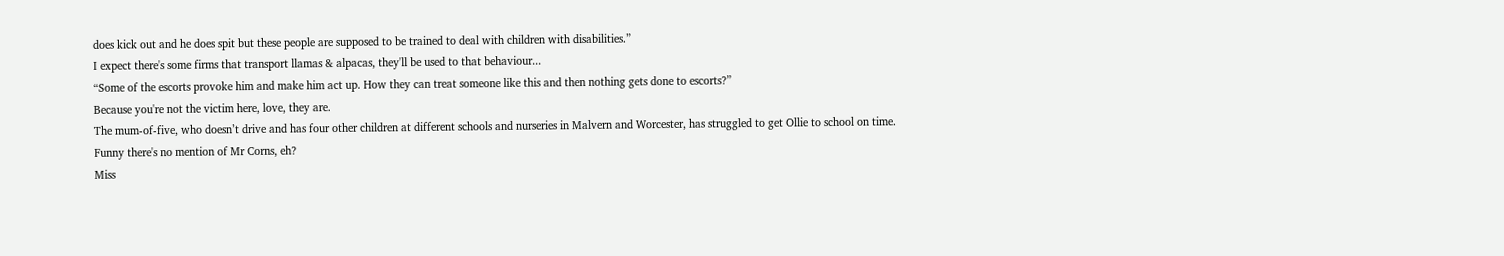does kick out and he does spit but these people are supposed to be trained to deal with children with disabilities.”
I expect there's some firms that transport llamas & alpacas, they'll be used to that behaviour...
“Some of the escorts provoke him and make him act up. How they can treat someone like this and then nothing gets done to escorts?”
Because you're not the victim here, love, they are.
The mum-of-five, who doesn’t drive and has four other children at different schools and nurseries in Malvern and Worcester, has struggled to get Ollie to school on time.
Funny there's no mention of Mr Corns, eh?
Miss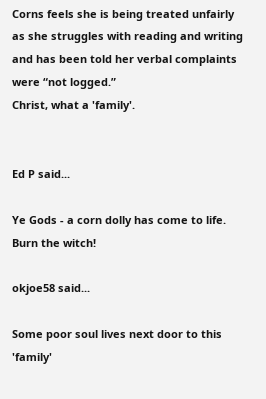Corns feels she is being treated unfairly as she struggles with reading and writing and has been told her verbal complaints were “not logged.”
Christ, what a 'family'.


Ed P said...

Ye Gods - a corn dolly has come to life. Burn the witch!

okjoe58 said...

Some poor soul lives next door to this 'family'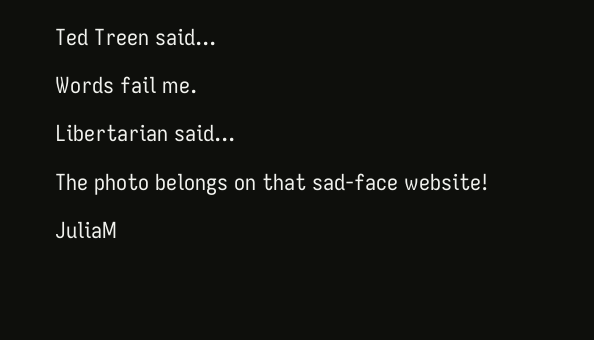Ted Treen said...

Words fail me.

Libertarian said...

The photo belongs on that sad-face website!

JuliaM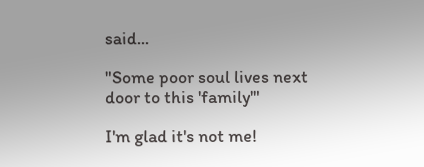said...

"Some poor soul lives next door to this 'family'"

I'm glad it's not me!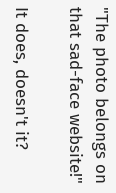"The photo belongs on that sad-face website!"

It does, doesn't it?